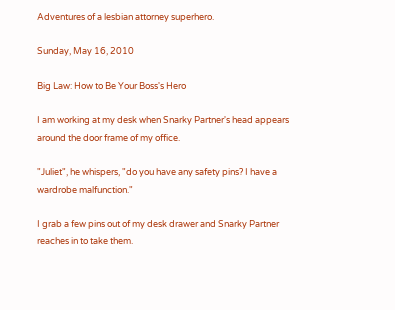Adventures of a lesbian attorney superhero.

Sunday, May 16, 2010

Big Law: How to Be Your Boss's Hero

I am working at my desk when Snarky Partner's head appears around the door frame of my office.

"Juliet", he whispers, "do you have any safety pins? I have a wardrobe malfunction."

I grab a few pins out of my desk drawer and Snarky Partner reaches in to take them.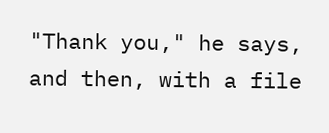"Thank you," he says, and then, with a file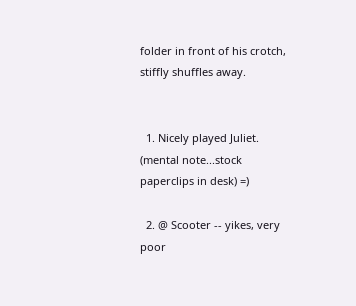folder in front of his crotch, stiffly shuffles away.


  1. Nicely played Juliet. (mental note...stock paperclips in desk) =)

  2. @ Scooter -- yikes, very poor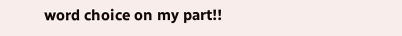word choice on my part!!